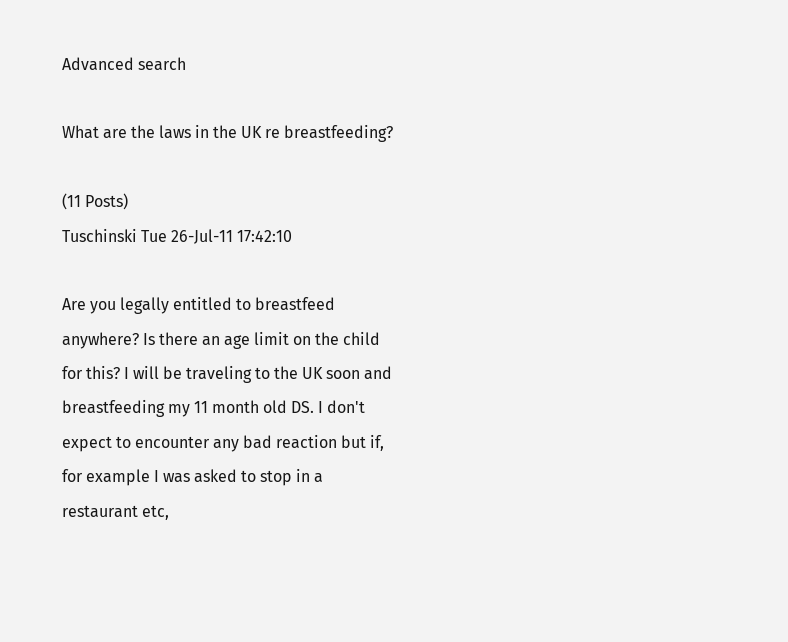Advanced search

What are the laws in the UK re breastfeeding?

(11 Posts)
Tuschinski Tue 26-Jul-11 17:42:10

Are you legally entitled to breastfeed anywhere? Is there an age limit on the child for this? I will be traveling to the UK soon and breastfeeding my 11 month old DS. I don't expect to encounter any bad reaction but if, for example I was asked to stop in a restaurant etc,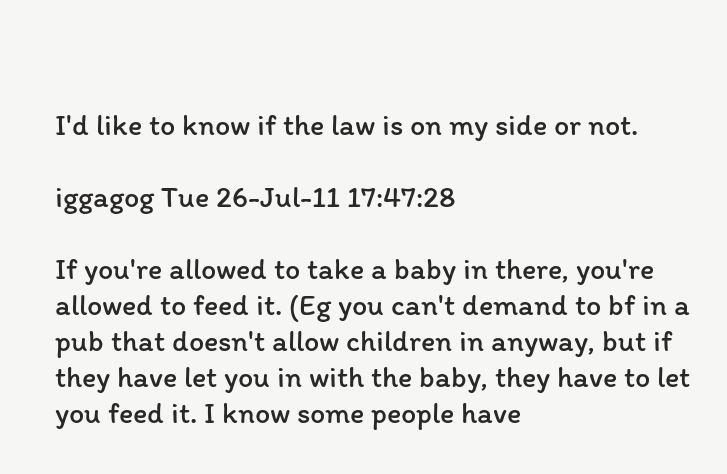I'd like to know if the law is on my side or not.

iggagog Tue 26-Jul-11 17:47:28

If you're allowed to take a baby in there, you're allowed to feed it. (Eg you can't demand to bf in a pub that doesn't allow children in anyway, but if they have let you in with the baby, they have to let you feed it. I know some people have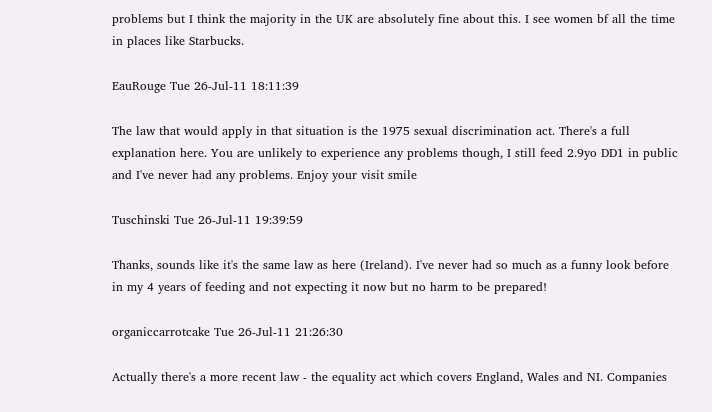problems but I think the majority in the UK are absolutely fine about this. I see women bf all the time in places like Starbucks.

EauRouge Tue 26-Jul-11 18:11:39

The law that would apply in that situation is the 1975 sexual discrimination act. There's a full explanation here. You are unlikely to experience any problems though, I still feed 2.9yo DD1 in public and I've never had any problems. Enjoy your visit smile

Tuschinski Tue 26-Jul-11 19:39:59

Thanks, sounds like it's the same law as here (Ireland). I've never had so much as a funny look before in my 4 years of feeding and not expecting it now but no harm to be prepared!

organiccarrotcake Tue 26-Jul-11 21:26:30

Actually there's a more recent law - the equality act which covers England, Wales and NI. Companies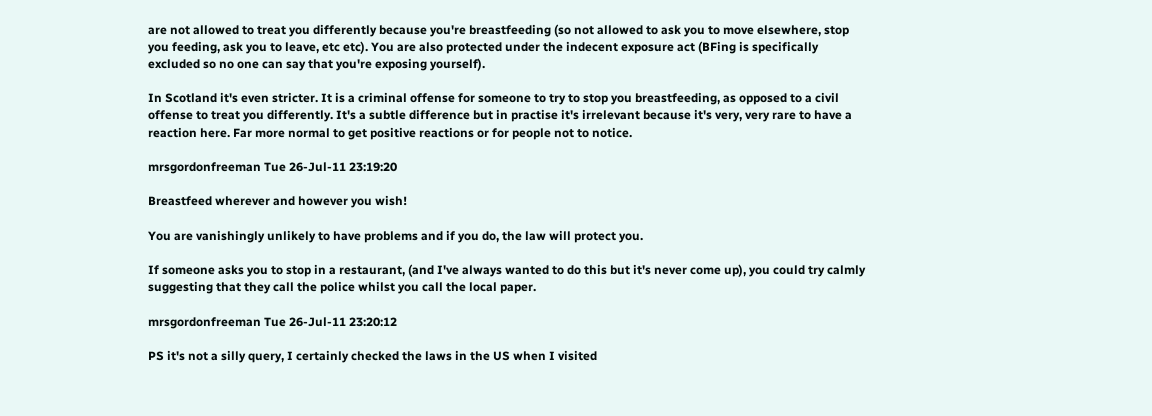are not allowed to treat you differently because you're breastfeeding (so not allowed to ask you to move elsewhere, stop you feeding, ask you to leave, etc etc). You are also protected under the indecent exposure act (BFing is specifically excluded so no one can say that you're exposing yourself).

In Scotland it's even stricter. It is a criminal offense for someone to try to stop you breastfeeding, as opposed to a civil offense to treat you differently. It's a subtle difference but in practise it's irrelevant because it's very, very rare to have a reaction here. Far more normal to get positive reactions or for people not to notice.

mrsgordonfreeman Tue 26-Jul-11 23:19:20

Breastfeed wherever and however you wish!

You are vanishingly unlikely to have problems and if you do, the law will protect you.

If someone asks you to stop in a restaurant, (and I've always wanted to do this but it's never come up), you could try calmly suggesting that they call the police whilst you call the local paper.

mrsgordonfreeman Tue 26-Jul-11 23:20:12

PS it's not a silly query, I certainly checked the laws in the US when I visited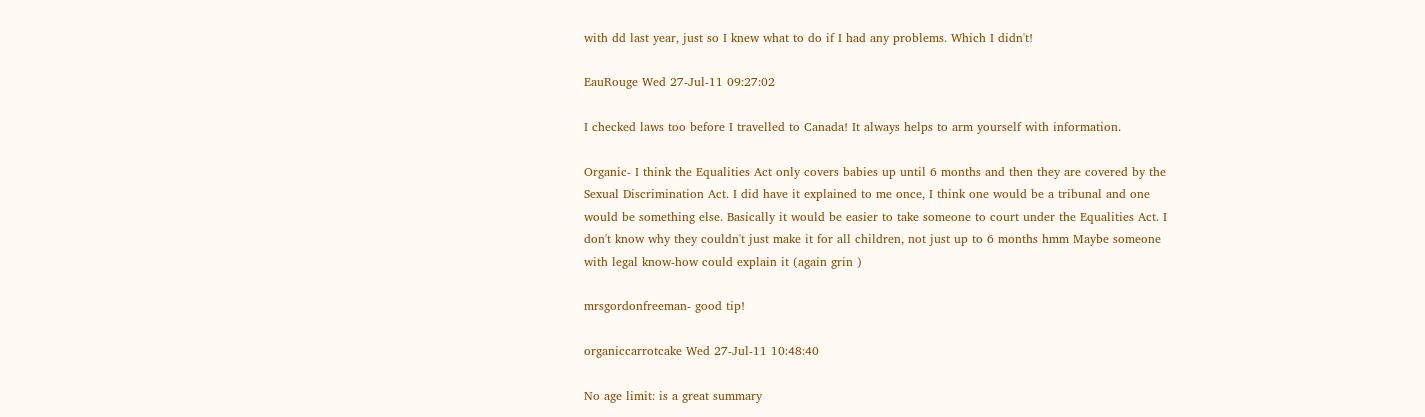with dd last year, just so I knew what to do if I had any problems. Which I didn't!

EauRouge Wed 27-Jul-11 09:27:02

I checked laws too before I travelled to Canada! It always helps to arm yourself with information.

Organic- I think the Equalities Act only covers babies up until 6 months and then they are covered by the Sexual Discrimination Act. I did have it explained to me once, I think one would be a tribunal and one would be something else. Basically it would be easier to take someone to court under the Equalities Act. I don't know why they couldn't just make it for all children, not just up to 6 months hmm Maybe someone with legal know-how could explain it (again grin )

mrsgordonfreeman- good tip!

organiccarrotcake Wed 27-Jul-11 10:48:40

No age limit: is a great summary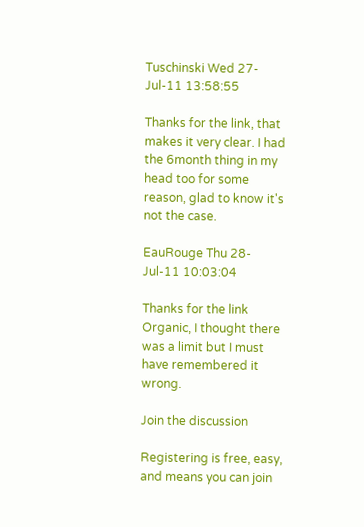Tuschinski Wed 27-Jul-11 13:58:55

Thanks for the link, that makes it very clear. I had the 6month thing in my head too for some reason, glad to know it's not the case.

EauRouge Thu 28-Jul-11 10:03:04

Thanks for the link Organic, I thought there was a limit but I must have remembered it wrong.

Join the discussion

Registering is free, easy, and means you can join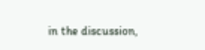in the discussion,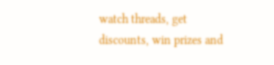watch threads, get discounts, win prizes and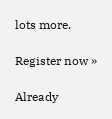lots more.

Register now »

Already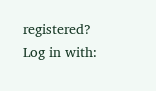registered? Log in with: